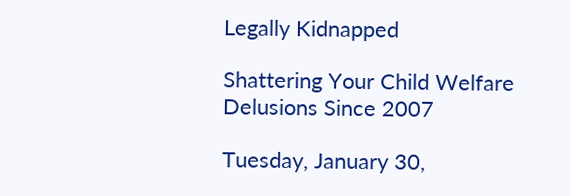Legally Kidnapped

Shattering Your Child Welfare Delusions Since 2007

Tuesday, January 30,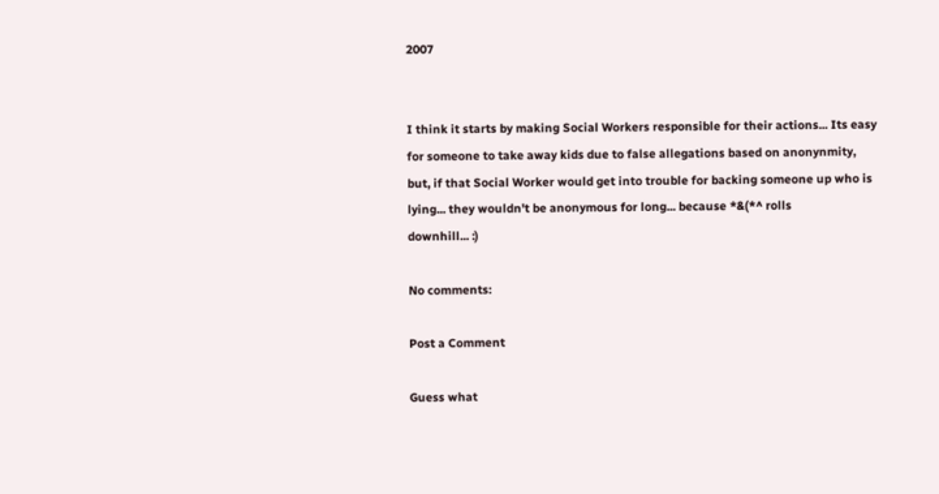2007


I think it starts by making Social Workers responsible for their actions... Its easy
for someone to take away kids due to false allegations based on anonynmity,
but, if that Social Worker would get into trouble for backing someone up who is
lying... they wouldn't be anonymous for long... because *&(*^ rolls
downhill... :)

No comments:

Post a Comment

Guess what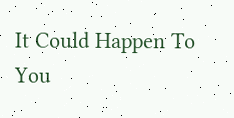It Could Happen To You